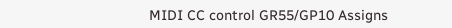MIDI CC control GR55/GP10 Assigns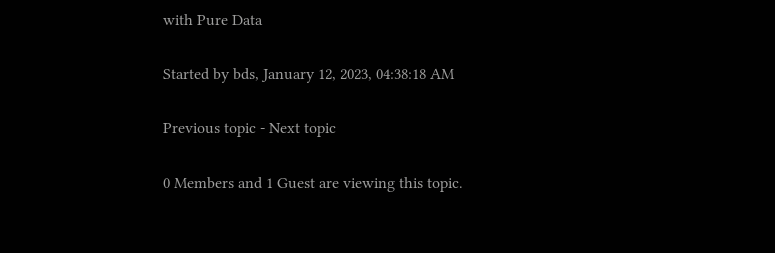with Pure Data

Started by bds, January 12, 2023, 04:38:18 AM

Previous topic - Next topic

0 Members and 1 Guest are viewing this topic.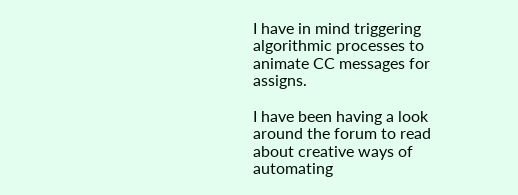I have in mind triggering algorithmic processes to animate CC messages for assigns.

I have been having a look around the forum to read about creative ways of automating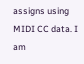assigns using MIDI CC data. I am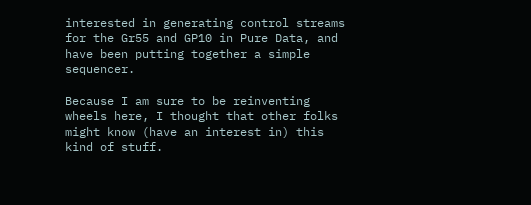interested in generating control streams for the Gr55 and GP10 in Pure Data, and have been putting together a simple sequencer.

Because I am sure to be reinventing wheels here, I thought that other folks might know (have an interest in) this kind of stuff.